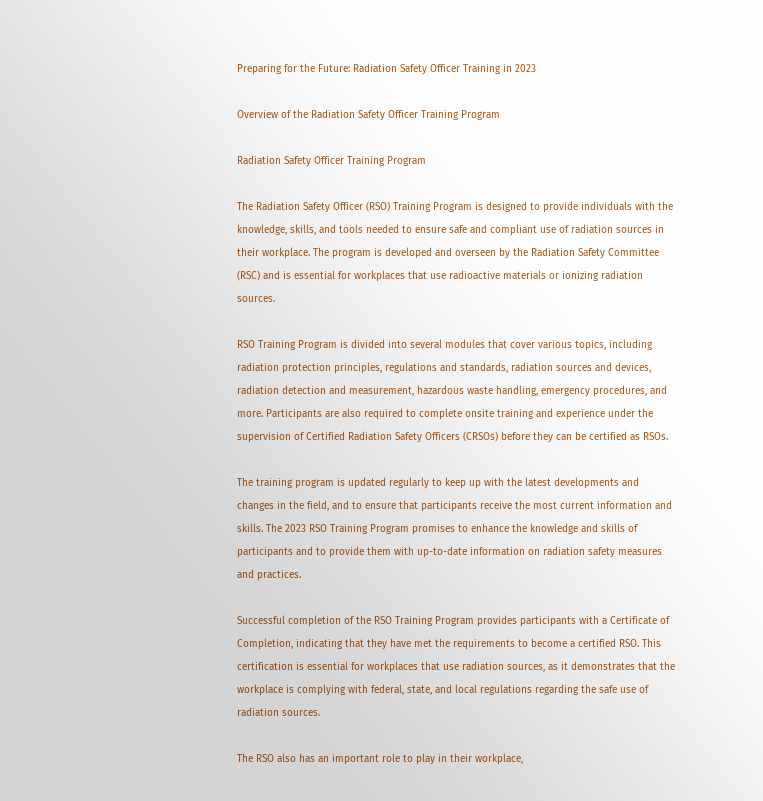Preparing for the Future: Radiation Safety Officer Training in 2023

Overview of the Radiation Safety Officer Training Program

Radiation Safety Officer Training Program

The Radiation Safety Officer (RSO) Training Program is designed to provide individuals with the knowledge, skills, and tools needed to ensure safe and compliant use of radiation sources in their workplace. The program is developed and overseen by the Radiation Safety Committee (RSC) and is essential for workplaces that use radioactive materials or ionizing radiation sources.

RSO Training Program is divided into several modules that cover various topics, including radiation protection principles, regulations and standards, radiation sources and devices, radiation detection and measurement, hazardous waste handling, emergency procedures, and more. Participants are also required to complete onsite training and experience under the supervision of Certified Radiation Safety Officers (CRSOs) before they can be certified as RSOs.

The training program is updated regularly to keep up with the latest developments and changes in the field, and to ensure that participants receive the most current information and skills. The 2023 RSO Training Program promises to enhance the knowledge and skills of participants and to provide them with up-to-date information on radiation safety measures and practices.

Successful completion of the RSO Training Program provides participants with a Certificate of Completion, indicating that they have met the requirements to become a certified RSO. This certification is essential for workplaces that use radiation sources, as it demonstrates that the workplace is complying with federal, state, and local regulations regarding the safe use of radiation sources.

The RSO also has an important role to play in their workplace,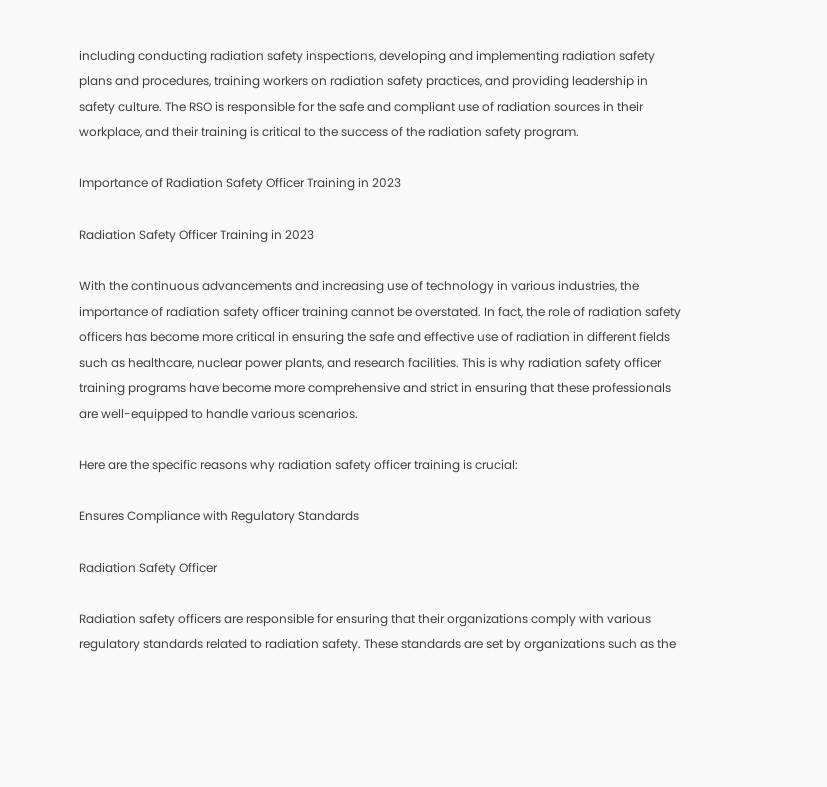including conducting radiation safety inspections, developing and implementing radiation safety plans and procedures, training workers on radiation safety practices, and providing leadership in safety culture. The RSO is responsible for the safe and compliant use of radiation sources in their workplace, and their training is critical to the success of the radiation safety program.

Importance of Radiation Safety Officer Training in 2023

Radiation Safety Officer Training in 2023

With the continuous advancements and increasing use of technology in various industries, the importance of radiation safety officer training cannot be overstated. In fact, the role of radiation safety officers has become more critical in ensuring the safe and effective use of radiation in different fields such as healthcare, nuclear power plants, and research facilities. This is why radiation safety officer training programs have become more comprehensive and strict in ensuring that these professionals are well-equipped to handle various scenarios.

Here are the specific reasons why radiation safety officer training is crucial:

Ensures Compliance with Regulatory Standards

Radiation Safety Officer

Radiation safety officers are responsible for ensuring that their organizations comply with various regulatory standards related to radiation safety. These standards are set by organizations such as the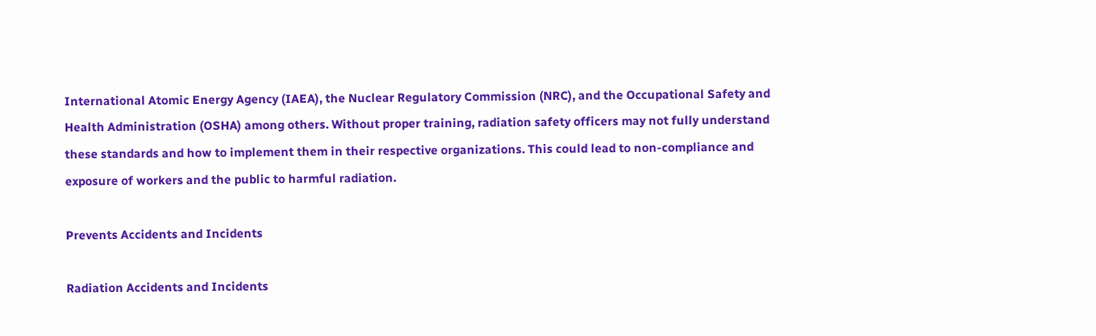International Atomic Energy Agency (IAEA), the Nuclear Regulatory Commission (NRC), and the Occupational Safety and Health Administration (OSHA) among others. Without proper training, radiation safety officers may not fully understand these standards and how to implement them in their respective organizations. This could lead to non-compliance and exposure of workers and the public to harmful radiation.

Prevents Accidents and Incidents

Radiation Accidents and Incidents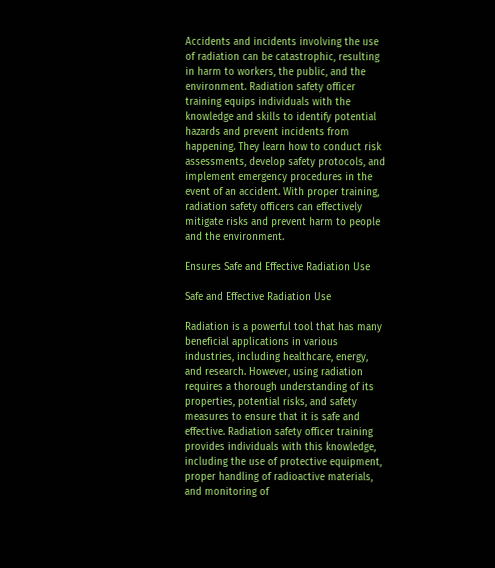Accidents and incidents involving the use of radiation can be catastrophic, resulting in harm to workers, the public, and the environment. Radiation safety officer training equips individuals with the knowledge and skills to identify potential hazards and prevent incidents from happening. They learn how to conduct risk assessments, develop safety protocols, and implement emergency procedures in the event of an accident. With proper training, radiation safety officers can effectively mitigate risks and prevent harm to people and the environment.

Ensures Safe and Effective Radiation Use

Safe and Effective Radiation Use

Radiation is a powerful tool that has many beneficial applications in various industries, including healthcare, energy, and research. However, using radiation requires a thorough understanding of its properties, potential risks, and safety measures to ensure that it is safe and effective. Radiation safety officer training provides individuals with this knowledge, including the use of protective equipment, proper handling of radioactive materials, and monitoring of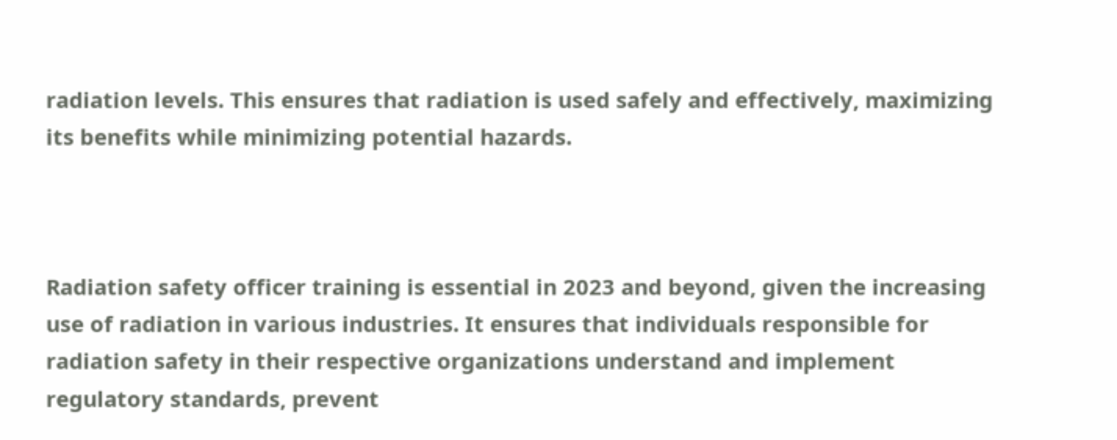radiation levels. This ensures that radiation is used safely and effectively, maximizing its benefits while minimizing potential hazards.



Radiation safety officer training is essential in 2023 and beyond, given the increasing use of radiation in various industries. It ensures that individuals responsible for radiation safety in their respective organizations understand and implement regulatory standards, prevent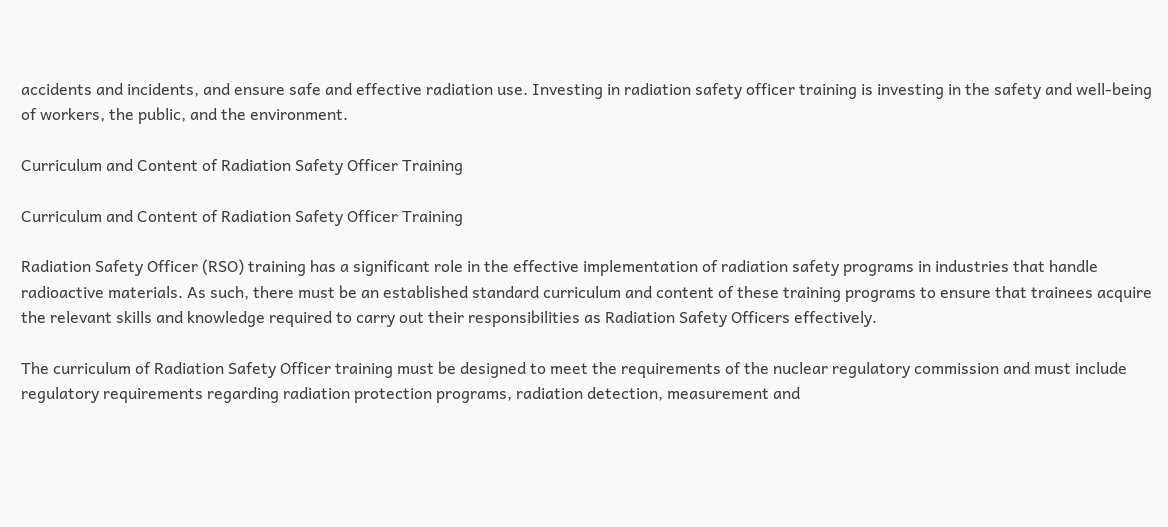accidents and incidents, and ensure safe and effective radiation use. Investing in radiation safety officer training is investing in the safety and well-being of workers, the public, and the environment.

Curriculum and Content of Radiation Safety Officer Training

Curriculum and Content of Radiation Safety Officer Training

Radiation Safety Officer (RSO) training has a significant role in the effective implementation of radiation safety programs in industries that handle radioactive materials. As such, there must be an established standard curriculum and content of these training programs to ensure that trainees acquire the relevant skills and knowledge required to carry out their responsibilities as Radiation Safety Officers effectively.

The curriculum of Radiation Safety Officer training must be designed to meet the requirements of the nuclear regulatory commission and must include regulatory requirements regarding radiation protection programs, radiation detection, measurement and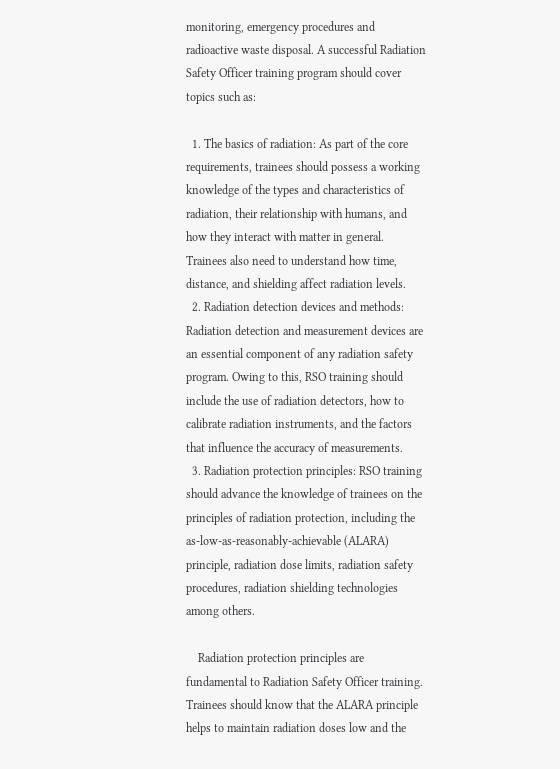monitoring, emergency procedures and radioactive waste disposal. A successful Radiation Safety Officer training program should cover topics such as:

  1. The basics of radiation: As part of the core requirements, trainees should possess a working knowledge of the types and characteristics of radiation, their relationship with humans, and how they interact with matter in general. Trainees also need to understand how time, distance, and shielding affect radiation levels.
  2. Radiation detection devices and methods: Radiation detection and measurement devices are an essential component of any radiation safety program. Owing to this, RSO training should include the use of radiation detectors, how to calibrate radiation instruments, and the factors that influence the accuracy of measurements.
  3. Radiation protection principles: RSO training should advance the knowledge of trainees on the principles of radiation protection, including the as-low-as-reasonably-achievable (ALARA) principle, radiation dose limits, radiation safety procedures, radiation shielding technologies among others.

    Radiation protection principles are fundamental to Radiation Safety Officer training. Trainees should know that the ALARA principle helps to maintain radiation doses low and the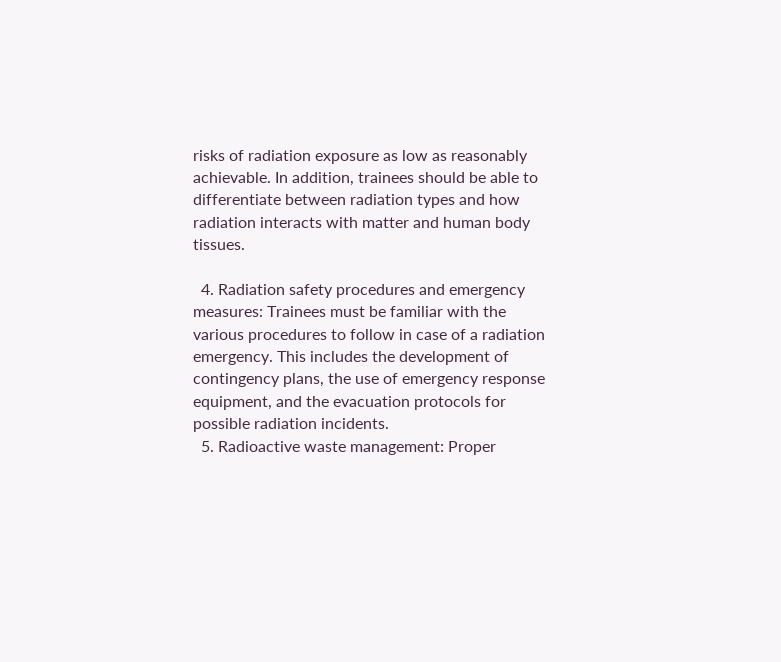risks of radiation exposure as low as reasonably achievable. In addition, trainees should be able to differentiate between radiation types and how radiation interacts with matter and human body tissues.

  4. Radiation safety procedures and emergency measures: Trainees must be familiar with the various procedures to follow in case of a radiation emergency. This includes the development of contingency plans, the use of emergency response equipment, and the evacuation protocols for possible radiation incidents.
  5. Radioactive waste management: Proper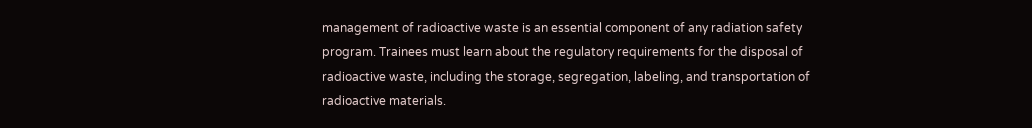management of radioactive waste is an essential component of any radiation safety program. Trainees must learn about the regulatory requirements for the disposal of radioactive waste, including the storage, segregation, labeling, and transportation of radioactive materials.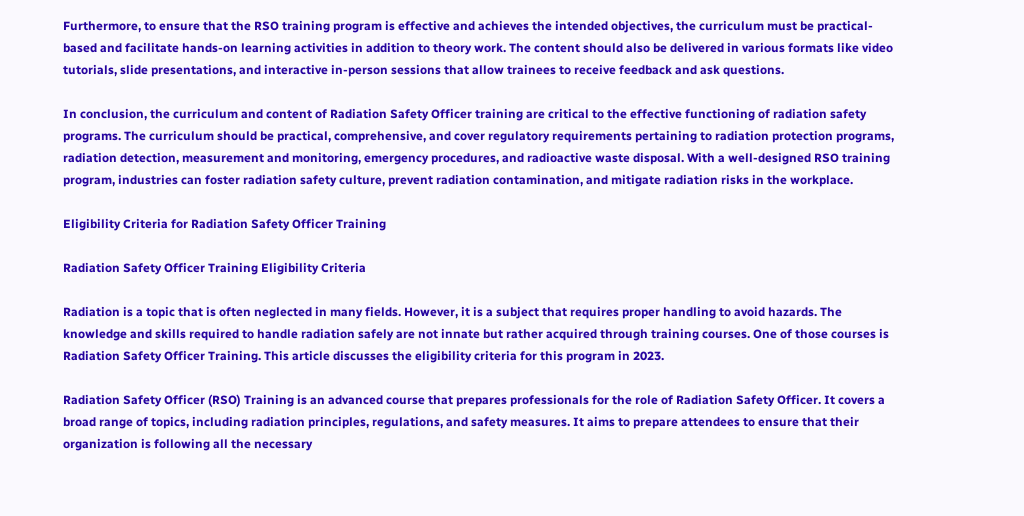Furthermore, to ensure that the RSO training program is effective and achieves the intended objectives, the curriculum must be practical-based and facilitate hands-on learning activities in addition to theory work. The content should also be delivered in various formats like video tutorials, slide presentations, and interactive in-person sessions that allow trainees to receive feedback and ask questions.

In conclusion, the curriculum and content of Radiation Safety Officer training are critical to the effective functioning of radiation safety programs. The curriculum should be practical, comprehensive, and cover regulatory requirements pertaining to radiation protection programs, radiation detection, measurement and monitoring, emergency procedures, and radioactive waste disposal. With a well-designed RSO training program, industries can foster radiation safety culture, prevent radiation contamination, and mitigate radiation risks in the workplace.

Eligibility Criteria for Radiation Safety Officer Training

Radiation Safety Officer Training Eligibility Criteria

Radiation is a topic that is often neglected in many fields. However, it is a subject that requires proper handling to avoid hazards. The knowledge and skills required to handle radiation safely are not innate but rather acquired through training courses. One of those courses is Radiation Safety Officer Training. This article discusses the eligibility criteria for this program in 2023.

Radiation Safety Officer (RSO) Training is an advanced course that prepares professionals for the role of Radiation Safety Officer. It covers a broad range of topics, including radiation principles, regulations, and safety measures. It aims to prepare attendees to ensure that their organization is following all the necessary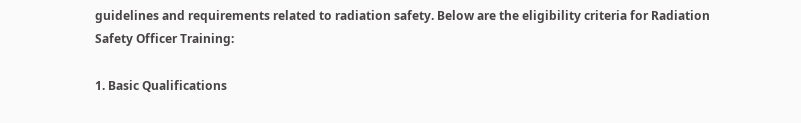guidelines and requirements related to radiation safety. Below are the eligibility criteria for Radiation Safety Officer Training:

1. Basic Qualifications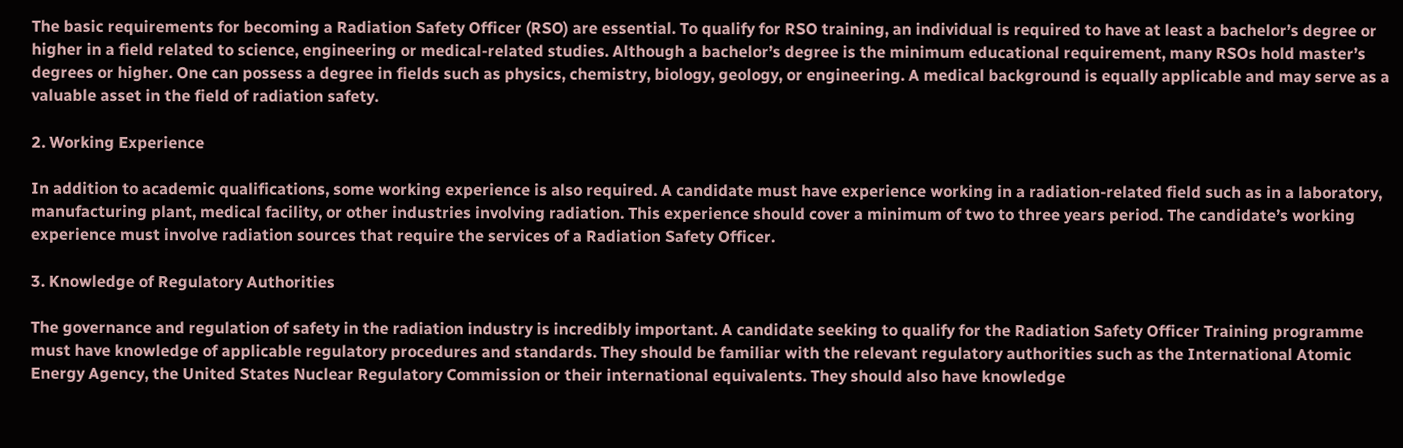The basic requirements for becoming a Radiation Safety Officer (RSO) are essential. To qualify for RSO training, an individual is required to have at least a bachelor’s degree or higher in a field related to science, engineering or medical-related studies. Although a bachelor’s degree is the minimum educational requirement, many RSOs hold master’s degrees or higher. One can possess a degree in fields such as physics, chemistry, biology, geology, or engineering. A medical background is equally applicable and may serve as a valuable asset in the field of radiation safety.

2. Working Experience

In addition to academic qualifications, some working experience is also required. A candidate must have experience working in a radiation-related field such as in a laboratory, manufacturing plant, medical facility, or other industries involving radiation. This experience should cover a minimum of two to three years period. The candidate’s working experience must involve radiation sources that require the services of a Radiation Safety Officer.

3. Knowledge of Regulatory Authorities

The governance and regulation of safety in the radiation industry is incredibly important. A candidate seeking to qualify for the Radiation Safety Officer Training programme must have knowledge of applicable regulatory procedures and standards. They should be familiar with the relevant regulatory authorities such as the International Atomic Energy Agency, the United States Nuclear Regulatory Commission or their international equivalents. They should also have knowledge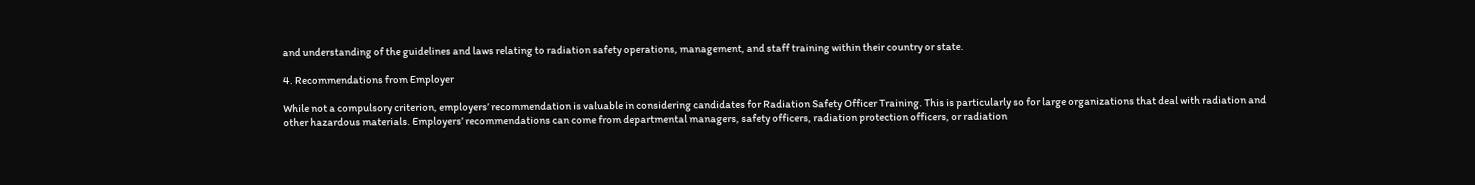and understanding of the guidelines and laws relating to radiation safety operations, management, and staff training within their country or state.

4. Recommendations from Employer

While not a compulsory criterion, employers’ recommendation is valuable in considering candidates for Radiation Safety Officer Training. This is particularly so for large organizations that deal with radiation and other hazardous materials. Employers’ recommendations can come from departmental managers, safety officers, radiation protection officers, or radiation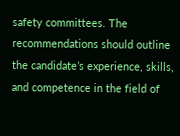safety committees. The recommendations should outline the candidate’s experience, skills, and competence in the field of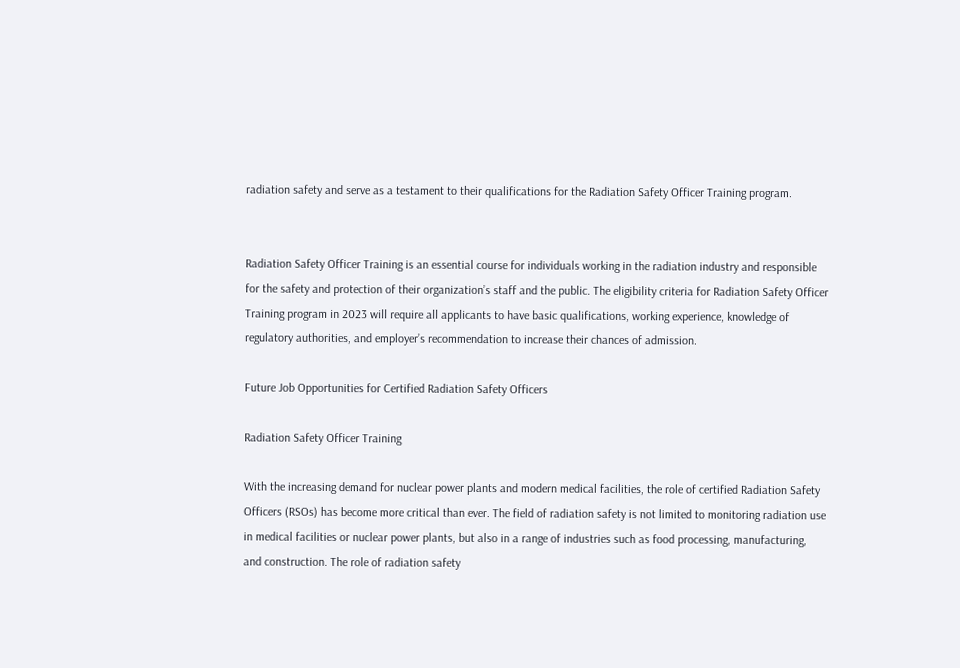radiation safety and serve as a testament to their qualifications for the Radiation Safety Officer Training program.


Radiation Safety Officer Training is an essential course for individuals working in the radiation industry and responsible for the safety and protection of their organization’s staff and the public. The eligibility criteria for Radiation Safety Officer Training program in 2023 will require all applicants to have basic qualifications, working experience, knowledge of regulatory authorities, and employer’s recommendation to increase their chances of admission.

Future Job Opportunities for Certified Radiation Safety Officers

Radiation Safety Officer Training

With the increasing demand for nuclear power plants and modern medical facilities, the role of certified Radiation Safety Officers (RSOs) has become more critical than ever. The field of radiation safety is not limited to monitoring radiation use in medical facilities or nuclear power plants, but also in a range of industries such as food processing, manufacturing, and construction. The role of radiation safety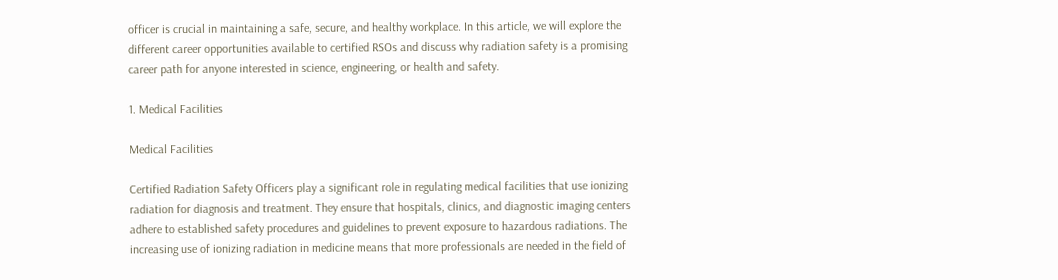officer is crucial in maintaining a safe, secure, and healthy workplace. In this article, we will explore the different career opportunities available to certified RSOs and discuss why radiation safety is a promising career path for anyone interested in science, engineering, or health and safety.

1. Medical Facilities

Medical Facilities

Certified Radiation Safety Officers play a significant role in regulating medical facilities that use ionizing radiation for diagnosis and treatment. They ensure that hospitals, clinics, and diagnostic imaging centers adhere to established safety procedures and guidelines to prevent exposure to hazardous radiations. The increasing use of ionizing radiation in medicine means that more professionals are needed in the field of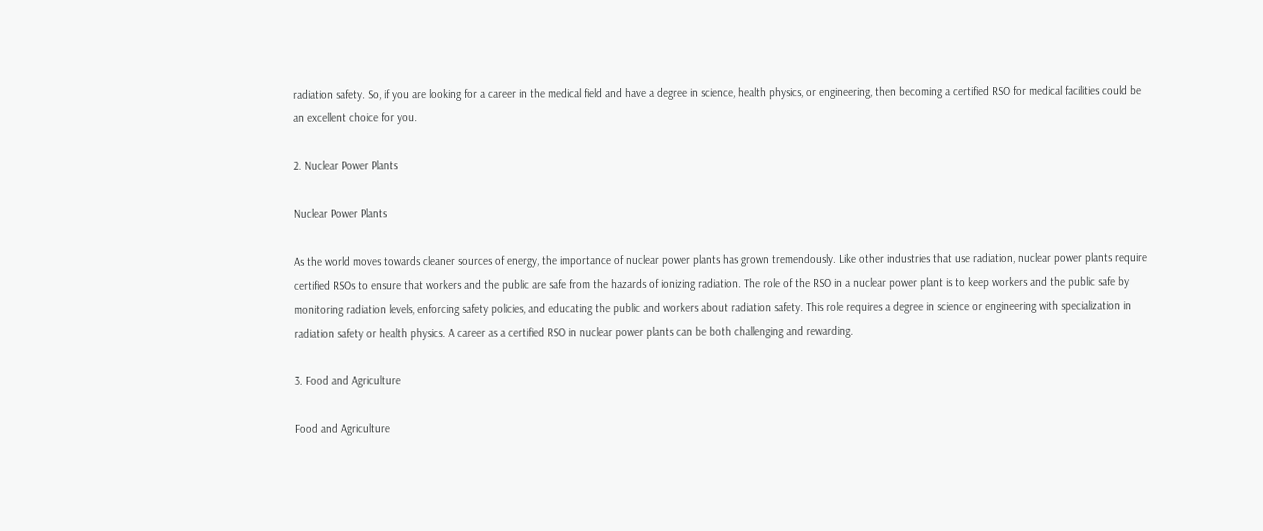radiation safety. So, if you are looking for a career in the medical field and have a degree in science, health physics, or engineering, then becoming a certified RSO for medical facilities could be an excellent choice for you.

2. Nuclear Power Plants

Nuclear Power Plants

As the world moves towards cleaner sources of energy, the importance of nuclear power plants has grown tremendously. Like other industries that use radiation, nuclear power plants require certified RSOs to ensure that workers and the public are safe from the hazards of ionizing radiation. The role of the RSO in a nuclear power plant is to keep workers and the public safe by monitoring radiation levels, enforcing safety policies, and educating the public and workers about radiation safety. This role requires a degree in science or engineering with specialization in radiation safety or health physics. A career as a certified RSO in nuclear power plants can be both challenging and rewarding.

3. Food and Agriculture

Food and Agriculture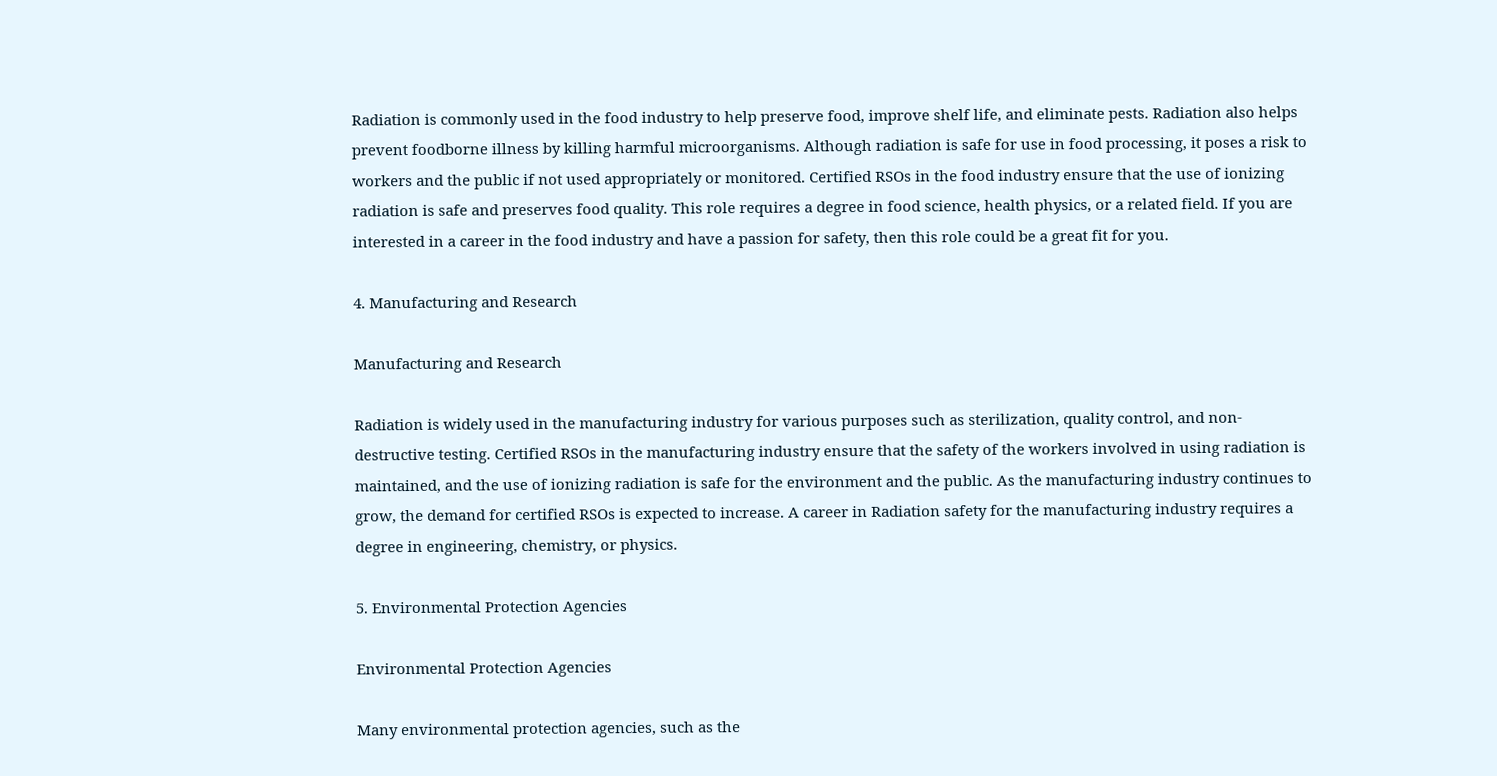Radiation is commonly used in the food industry to help preserve food, improve shelf life, and eliminate pests. Radiation also helps prevent foodborne illness by killing harmful microorganisms. Although radiation is safe for use in food processing, it poses a risk to workers and the public if not used appropriately or monitored. Certified RSOs in the food industry ensure that the use of ionizing radiation is safe and preserves food quality. This role requires a degree in food science, health physics, or a related field. If you are interested in a career in the food industry and have a passion for safety, then this role could be a great fit for you.

4. Manufacturing and Research

Manufacturing and Research

Radiation is widely used in the manufacturing industry for various purposes such as sterilization, quality control, and non-destructive testing. Certified RSOs in the manufacturing industry ensure that the safety of the workers involved in using radiation is maintained, and the use of ionizing radiation is safe for the environment and the public. As the manufacturing industry continues to grow, the demand for certified RSOs is expected to increase. A career in Radiation safety for the manufacturing industry requires a degree in engineering, chemistry, or physics.

5. Environmental Protection Agencies

Environmental Protection Agencies

Many environmental protection agencies, such as the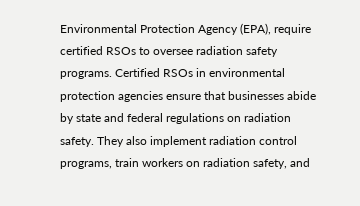Environmental Protection Agency (EPA), require certified RSOs to oversee radiation safety programs. Certified RSOs in environmental protection agencies ensure that businesses abide by state and federal regulations on radiation safety. They also implement radiation control programs, train workers on radiation safety, and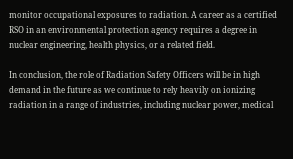monitor occupational exposures to radiation. A career as a certified RSO in an environmental protection agency requires a degree in nuclear engineering, health physics, or a related field.

In conclusion, the role of Radiation Safety Officers will be in high demand in the future as we continue to rely heavily on ionizing radiation in a range of industries, including nuclear power, medical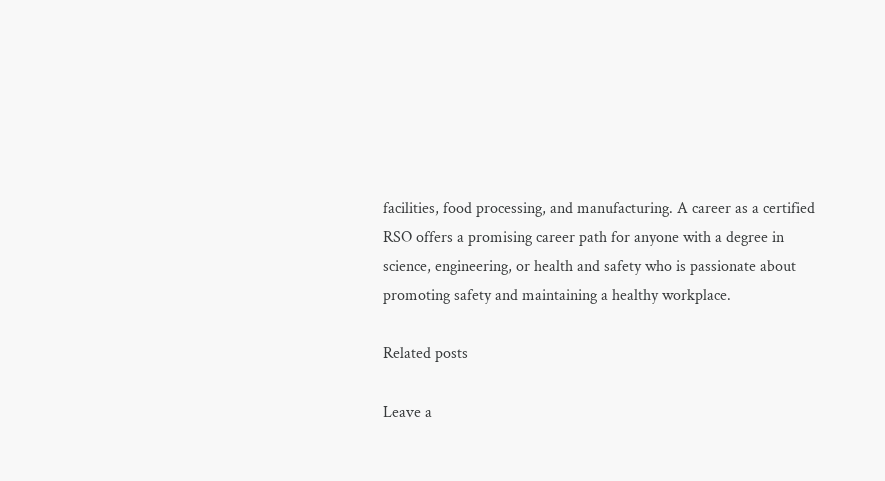facilities, food processing, and manufacturing. A career as a certified RSO offers a promising career path for anyone with a degree in science, engineering, or health and safety who is passionate about promoting safety and maintaining a healthy workplace.

Related posts

Leave a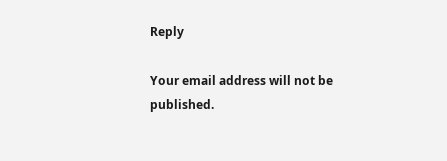Reply

Your email address will not be published.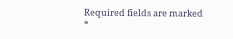Required fields are marked *